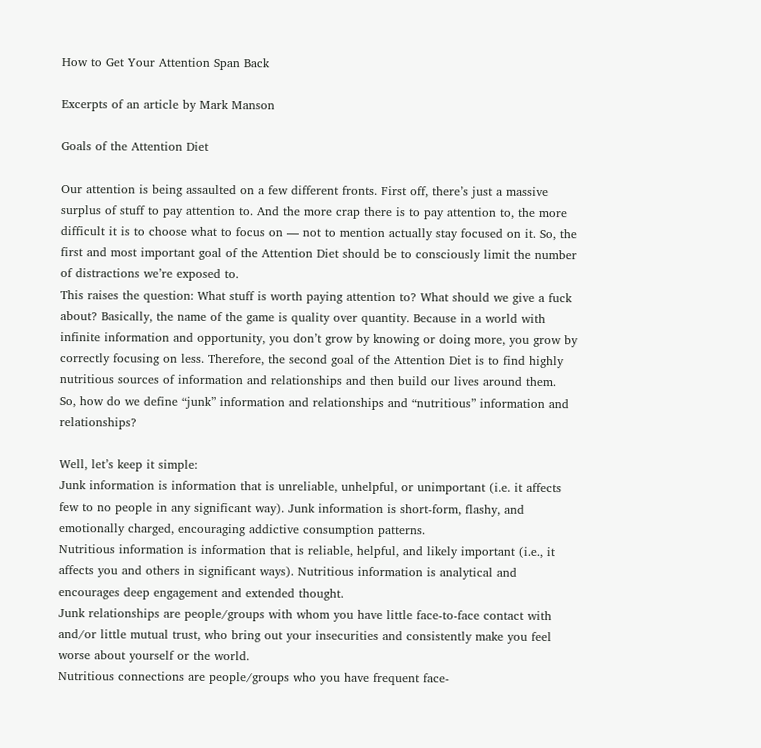How to Get Your Attention Span Back

Excerpts of an article by Mark Manson

Goals of the Attention Diet

Our attention is being assaulted on a few different fronts. First off, there’s just a massive surplus of stuff to pay attention to. And the more crap there is to pay attention to, the more difficult it is to choose what to focus on — not to mention actually stay focused on it. So, the first and most important goal of the Attention Diet should be to consciously limit the number of distractions we’re exposed to.
This raises the question: What stuff is worth paying attention to? What should we give a fuck about? Basically, the name of the game is quality over quantity. Because in a world with infinite information and opportunity, you don’t grow by knowing or doing more, you grow by correctly focusing on less. Therefore, the second goal of the Attention Diet is to find highly nutritious sources of information and relationships and then build our lives around them.
So, how do we define “junk” information and relationships and “nutritious” information and relationships?

Well, let’s keep it simple:
Junk information is information that is unreliable, unhelpful, or unimportant (i.e. it affects few to no people in any significant way). Junk information is short-form, flashy, and emotionally charged, encouraging addictive consumption patterns.
Nutritious information is information that is reliable, helpful, and likely important (i.e., it affects you and others in significant ways). Nutritious information is analytical and encourages deep engagement and extended thought.
Junk relationships are people/groups with whom you have little face-to-face contact with and/or little mutual trust, who bring out your insecurities and consistently make you feel worse about yourself or the world.
Nutritious connections are people/groups who you have frequent face-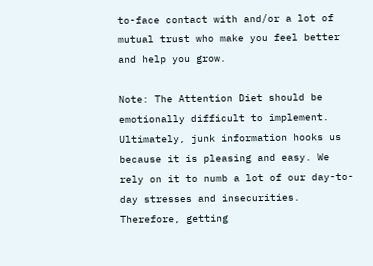to-face contact with and/or a lot of mutual trust who make you feel better and help you grow.

Note: The Attention Diet should be emotionally difficult to implement. Ultimately, junk information hooks us because it is pleasing and easy. We rely on it to numb a lot of our day-to-day stresses and insecurities. Therefore, getting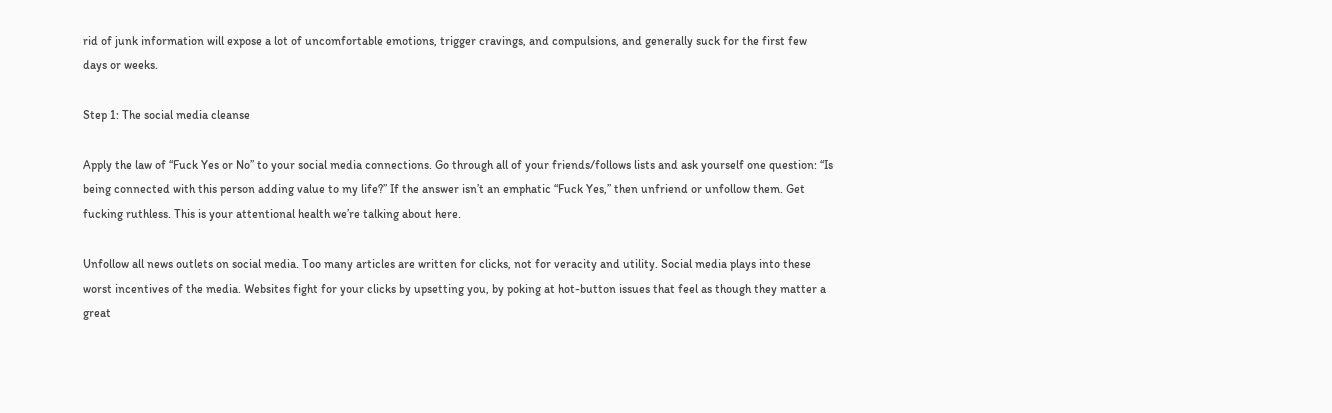rid of junk information will expose a lot of uncomfortable emotions, trigger cravings, and compulsions, and generally suck for the first few days or weeks.

Step 1: The social media cleanse

Apply the law of “Fuck Yes or No” to your social media connections. Go through all of your friends/follows lists and ask yourself one question: “Is being connected with this person adding value to my life?” If the answer isn’t an emphatic “Fuck Yes,” then unfriend or unfollow them. Get fucking ruthless. This is your attentional health we’re talking about here.

Unfollow all news outlets on social media. Too many articles are written for clicks, not for veracity and utility. Social media plays into these worst incentives of the media. Websites fight for your clicks by upsetting you, by poking at hot-button issues that feel as though they matter a great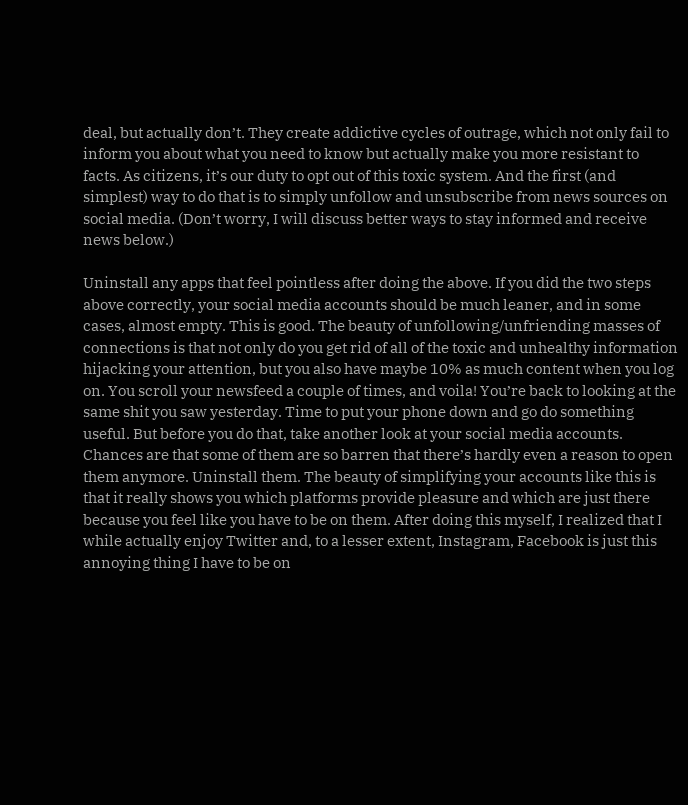deal, but actually don’t. They create addictive cycles of outrage, which not only fail to inform you about what you need to know but actually make you more resistant to facts. As citizens, it’s our duty to opt out of this toxic system. And the first (and simplest) way to do that is to simply unfollow and unsubscribe from news sources on social media. (Don’t worry, I will discuss better ways to stay informed and receive news below.)

Uninstall any apps that feel pointless after doing the above. If you did the two steps above correctly, your social media accounts should be much leaner, and in some cases, almost empty. This is good. The beauty of unfollowing/unfriending masses of connections is that not only do you get rid of all of the toxic and unhealthy information hijacking your attention, but you also have maybe 10% as much content when you log on. You scroll your newsfeed a couple of times, and voila! You’re back to looking at the same shit you saw yesterday. Time to put your phone down and go do something useful. But before you do that, take another look at your social media accounts. Chances are that some of them are so barren that there’s hardly even a reason to open them anymore. Uninstall them. The beauty of simplifying your accounts like this is that it really shows you which platforms provide pleasure and which are just there because you feel like you have to be on them. After doing this myself, I realized that I while actually enjoy Twitter and, to a lesser extent, Instagram, Facebook is just this annoying thing I have to be on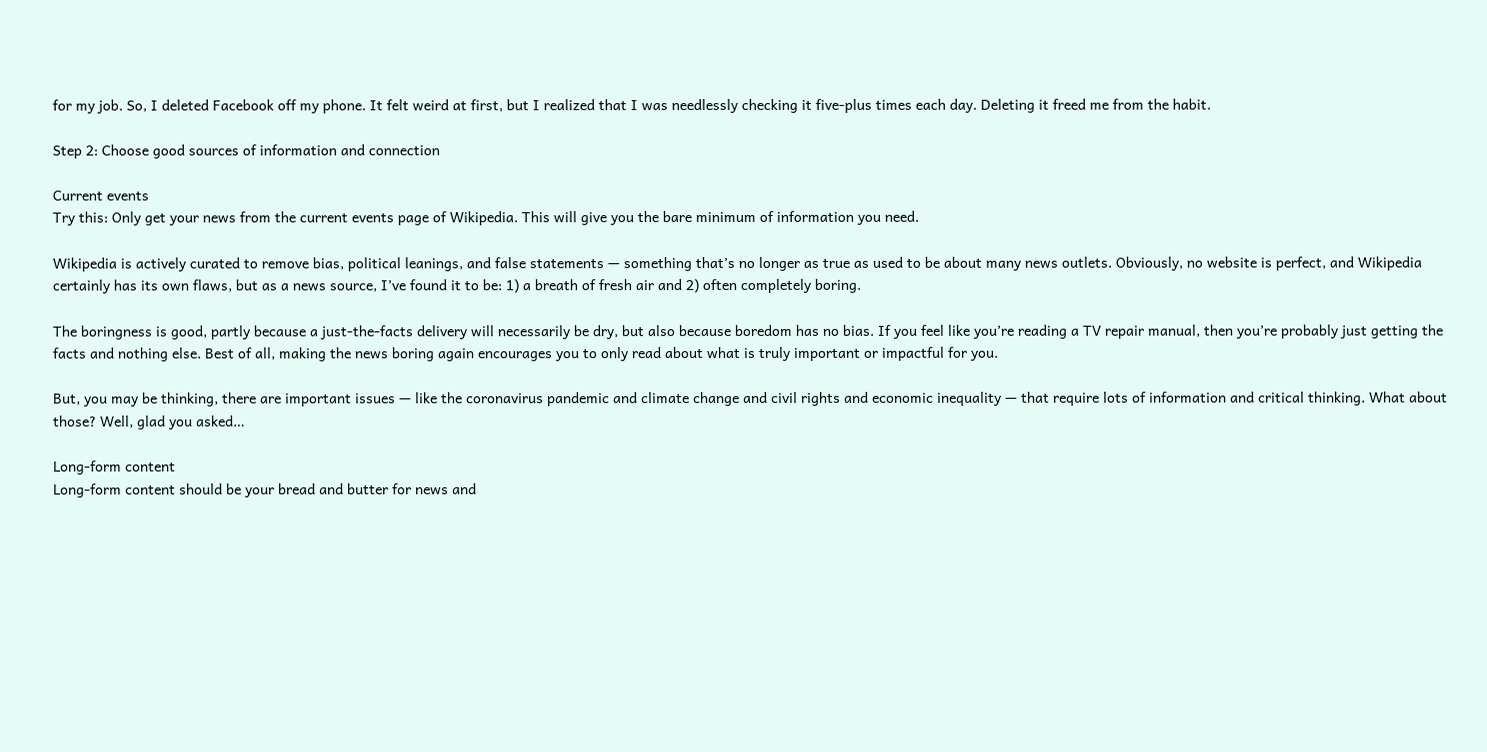for my job. So, I deleted Facebook off my phone. It felt weird at first, but I realized that I was needlessly checking it five-plus times each day. Deleting it freed me from the habit.

Step 2: Choose good sources of information and connection

Current events
Try this: Only get your news from the current events page of Wikipedia. This will give you the bare minimum of information you need.

Wikipedia is actively curated to remove bias, political leanings, and false statements — something that’s no longer as true as used to be about many news outlets. Obviously, no website is perfect, and Wikipedia certainly has its own flaws, but as a news source, I’ve found it to be: 1) a breath of fresh air and 2) often completely boring.

The boringness is good, partly because a just-the-facts delivery will necessarily be dry, but also because boredom has no bias. If you feel like you’re reading a TV repair manual, then you’re probably just getting the facts and nothing else. Best of all, making the news boring again encourages you to only read about what is truly important or impactful for you.

But, you may be thinking, there are important issues — like the coronavirus pandemic and climate change and civil rights and economic inequality — that require lots of information and critical thinking. What about those? Well, glad you asked…

Long-form content
Long-form content should be your bread and butter for news and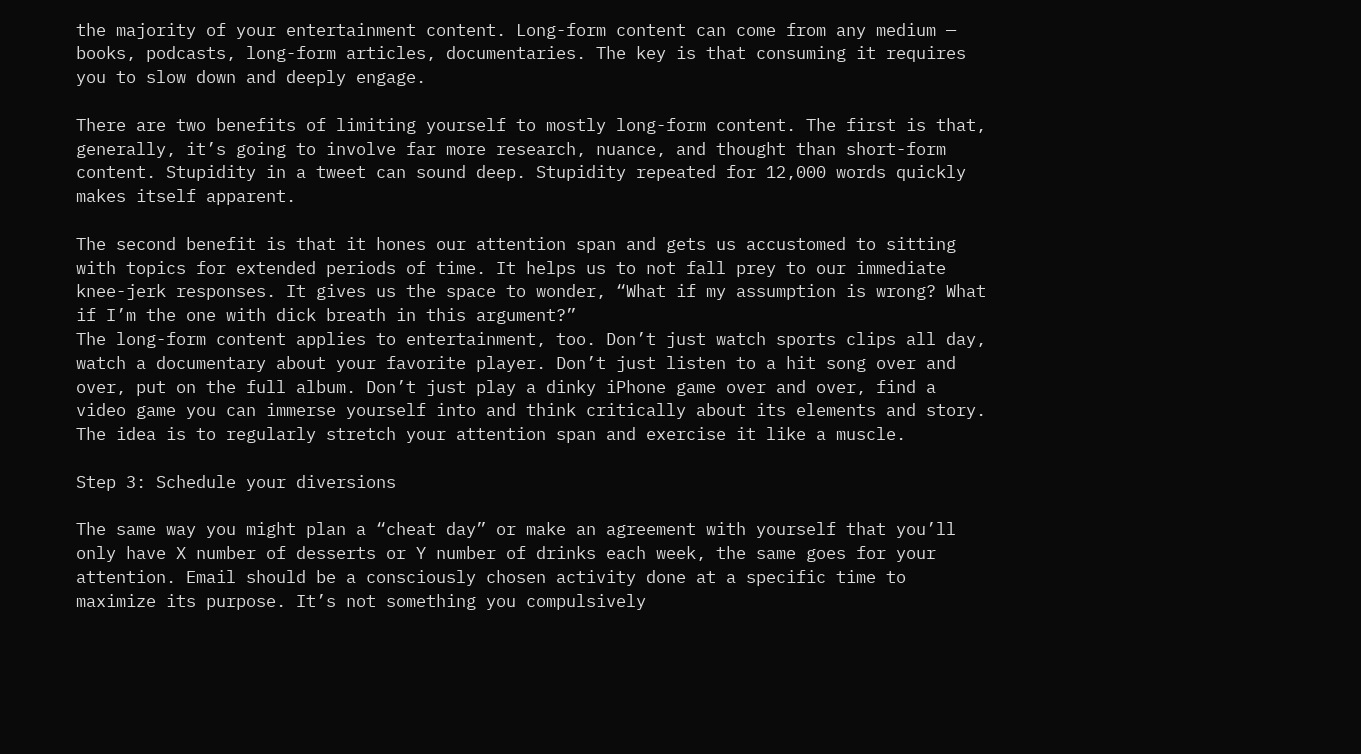the majority of your entertainment content. Long-form content can come from any medium — books, podcasts, long-form articles, documentaries. The key is that consuming it requires you to slow down and deeply engage.

There are two benefits of limiting yourself to mostly long-form content. The first is that, generally, it’s going to involve far more research, nuance, and thought than short-form content. Stupidity in a tweet can sound deep. Stupidity repeated for 12,000 words quickly makes itself apparent.

The second benefit is that it hones our attention span and gets us accustomed to sitting with topics for extended periods of time. It helps us to not fall prey to our immediate knee-jerk responses. It gives us the space to wonder, “What if my assumption is wrong? What if I’m the one with dick breath in this argument?”
The long-form content applies to entertainment, too. Don’t just watch sports clips all day, watch a documentary about your favorite player. Don’t just listen to a hit song over and over, put on the full album. Don’t just play a dinky iPhone game over and over, find a video game you can immerse yourself into and think critically about its elements and story. The idea is to regularly stretch your attention span and exercise it like a muscle.

Step 3: Schedule your diversions

The same way you might plan a “cheat day” or make an agreement with yourself that you’ll only have X number of desserts or Y number of drinks each week, the same goes for your attention. Email should be a consciously chosen activity done at a specific time to maximize its purpose. It’s not something you compulsively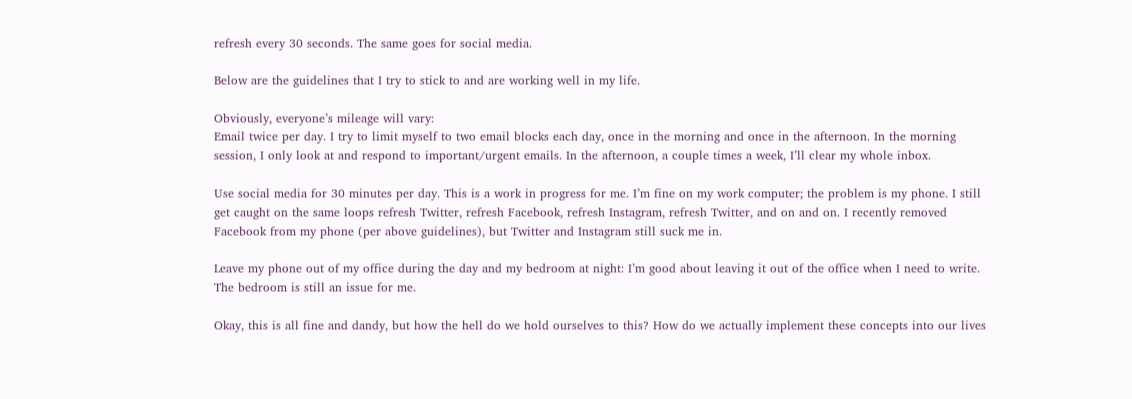refresh every 30 seconds. The same goes for social media.

Below are the guidelines that I try to stick to and are working well in my life.

Obviously, everyone’s mileage will vary:
Email twice per day. I try to limit myself to two email blocks each day, once in the morning and once in the afternoon. In the morning session, I only look at and respond to important/urgent emails. In the afternoon, a couple times a week, I’ll clear my whole inbox.

Use social media for 30 minutes per day. This is a work in progress for me. I’m fine on my work computer; the problem is my phone. I still get caught on the same loops refresh Twitter, refresh Facebook, refresh Instagram, refresh Twitter, and on and on. I recently removed Facebook from my phone (per above guidelines), but Twitter and Instagram still suck me in.

Leave my phone out of my office during the day and my bedroom at night: I’m good about leaving it out of the office when I need to write. The bedroom is still an issue for me.

Okay, this is all fine and dandy, but how the hell do we hold ourselves to this? How do we actually implement these concepts into our lives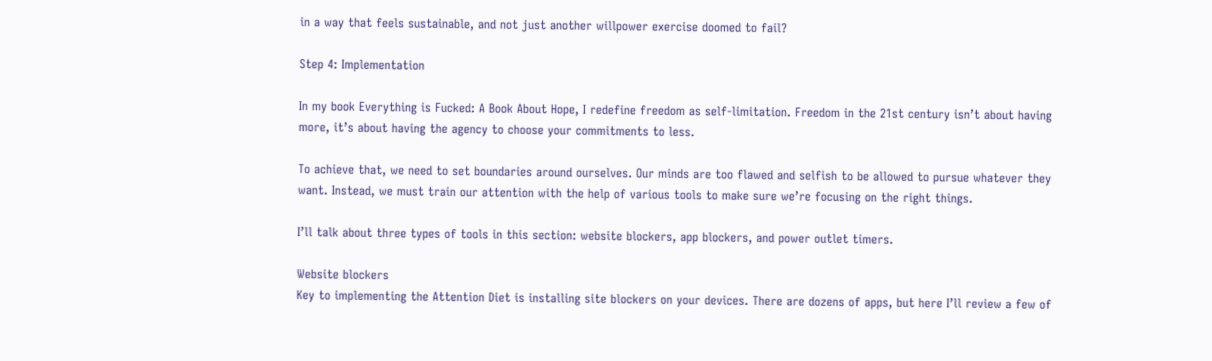in a way that feels sustainable, and not just another willpower exercise doomed to fail?

Step 4: Implementation

In my book Everything is Fucked: A Book About Hope, I redefine freedom as self-limitation. Freedom in the 21st century isn’t about having more, it’s about having the agency to choose your commitments to less.

To achieve that, we need to set boundaries around ourselves. Our minds are too flawed and selfish to be allowed to pursue whatever they want. Instead, we must train our attention with the help of various tools to make sure we’re focusing on the right things.

I’ll talk about three types of tools in this section: website blockers, app blockers, and power outlet timers.

Website blockers
Key to implementing the Attention Diet is installing site blockers on your devices. There are dozens of apps, but here I’ll review a few of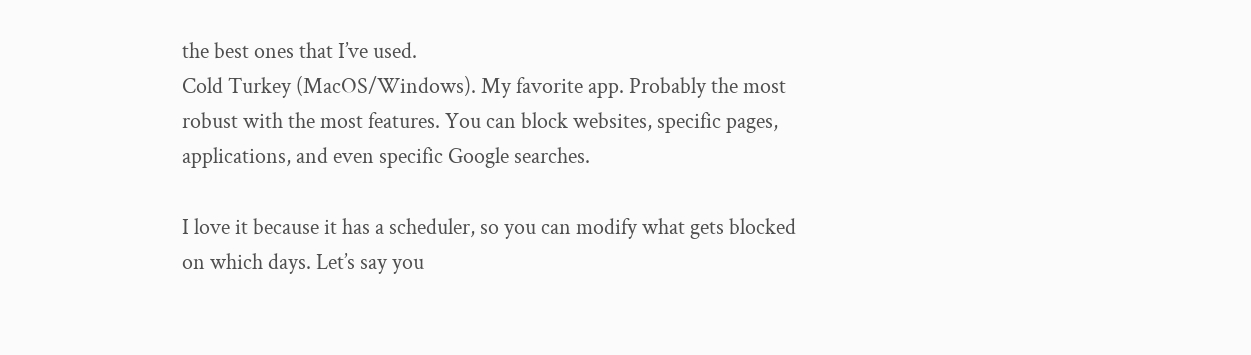the best ones that I’ve used.
Cold Turkey (MacOS/Windows). My favorite app. Probably the most robust with the most features. You can block websites, specific pages, applications, and even specific Google searches.

I love it because it has a scheduler, so you can modify what gets blocked on which days. Let’s say you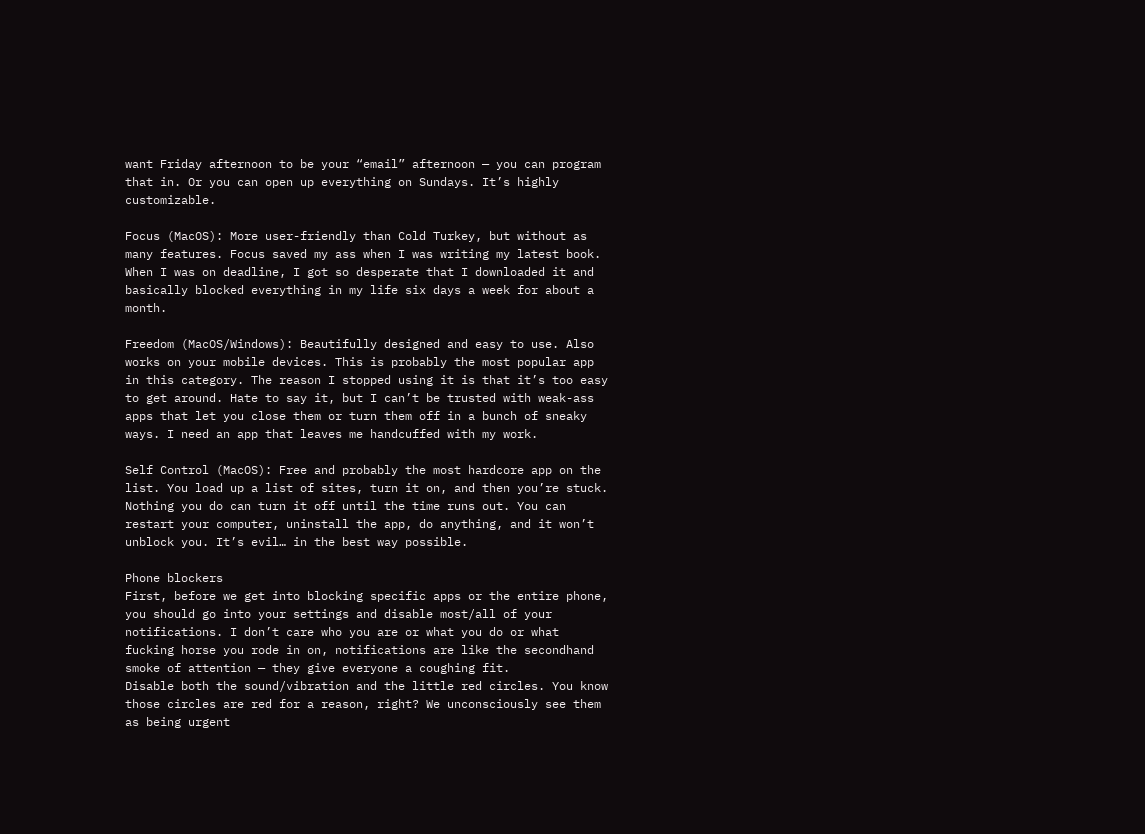want Friday afternoon to be your “email” afternoon — you can program that in. Or you can open up everything on Sundays. It’s highly customizable.

Focus (MacOS): More user-friendly than Cold Turkey, but without as many features. Focus saved my ass when I was writing my latest book. When I was on deadline, I got so desperate that I downloaded it and basically blocked everything in my life six days a week for about a month.

Freedom (MacOS/Windows): Beautifully designed and easy to use. Also works on your mobile devices. This is probably the most popular app in this category. The reason I stopped using it is that it’s too easy to get around. Hate to say it, but I can’t be trusted with weak-ass apps that let you close them or turn them off in a bunch of sneaky ways. I need an app that leaves me handcuffed with my work.

Self Control (MacOS): Free and probably the most hardcore app on the list. You load up a list of sites, turn it on, and then you’re stuck. Nothing you do can turn it off until the time runs out. You can restart your computer, uninstall the app, do anything, and it won’t unblock you. It’s evil… in the best way possible.

Phone blockers
First, before we get into blocking specific apps or the entire phone, you should go into your settings and disable most/all of your notifications. I don’t care who you are or what you do or what fucking horse you rode in on, notifications are like the secondhand smoke of attention — they give everyone a coughing fit.
Disable both the sound/vibration and the little red circles. You know those circles are red for a reason, right? We unconsciously see them as being urgent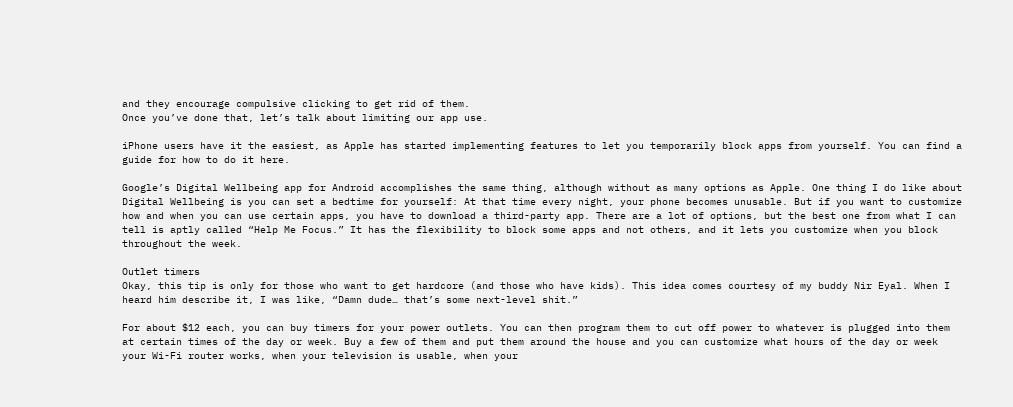and they encourage compulsive clicking to get rid of them.
Once you’ve done that, let’s talk about limiting our app use.

iPhone users have it the easiest, as Apple has started implementing features to let you temporarily block apps from yourself. You can find a guide for how to do it here.

Google’s Digital Wellbeing app for Android accomplishes the same thing, although without as many options as Apple. One thing I do like about Digital Wellbeing is you can set a bedtime for yourself: At that time every night, your phone becomes unusable. But if you want to customize how and when you can use certain apps, you have to download a third-party app. There are a lot of options, but the best one from what I can tell is aptly called “Help Me Focus.” It has the flexibility to block some apps and not others, and it lets you customize when you block throughout the week.

Outlet timers
Okay, this tip is only for those who want to get hardcore (and those who have kids). This idea comes courtesy of my buddy Nir Eyal. When I heard him describe it, I was like, “Damn dude… that’s some next-level shit.”

For about $12 each, you can buy timers for your power outlets. You can then program them to cut off power to whatever is plugged into them at certain times of the day or week. Buy a few of them and put them around the house and you can customize what hours of the day or week your Wi-Fi router works, when your television is usable, when your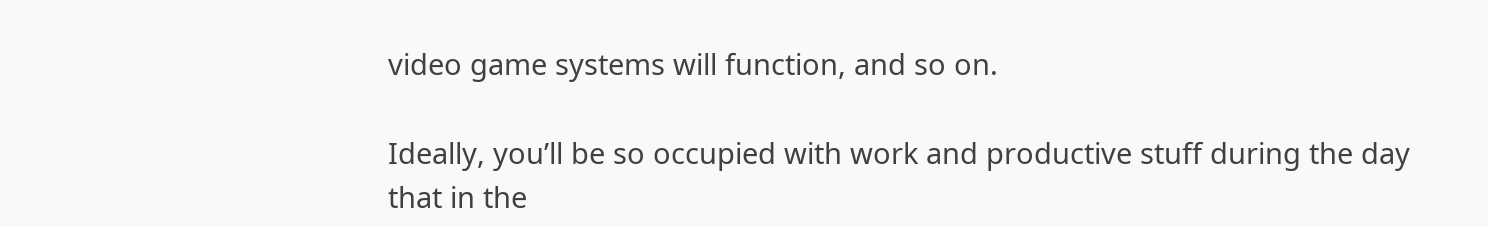video game systems will function, and so on.

Ideally, you’ll be so occupied with work and productive stuff during the day that in the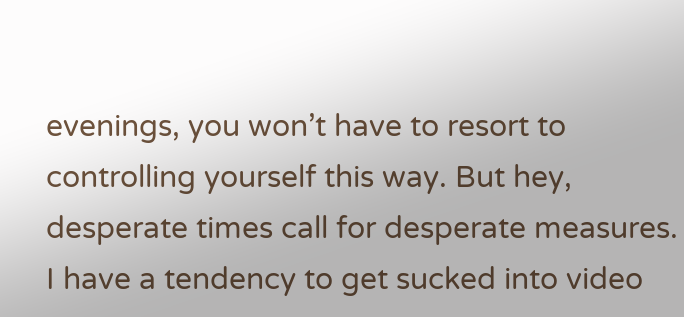evenings, you won’t have to resort to controlling yourself this way. But hey, desperate times call for desperate measures.
I have a tendency to get sucked into video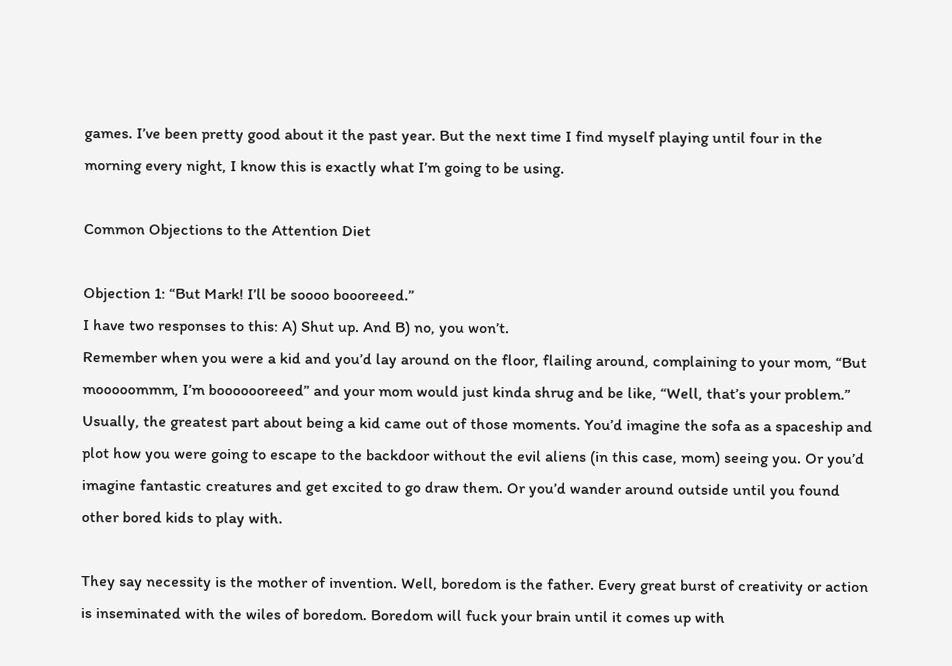games. I’ve been pretty good about it the past year. But the next time I find myself playing until four in the morning every night, I know this is exactly what I’m going to be using.

Common Objections to the Attention Diet

Objection 1: “But Mark! I’ll be soooo boooreeed.”
I have two responses to this: A) Shut up. And B) no, you won’t.
Remember when you were a kid and you’d lay around on the floor, flailing around, complaining to your mom, “But mooooommm, I’m booooooreeed” and your mom would just kinda shrug and be like, “Well, that’s your problem.”
Usually, the greatest part about being a kid came out of those moments. You’d imagine the sofa as a spaceship and plot how you were going to escape to the backdoor without the evil aliens (in this case, mom) seeing you. Or you’d imagine fantastic creatures and get excited to go draw them. Or you’d wander around outside until you found other bored kids to play with.

They say necessity is the mother of invention. Well, boredom is the father. Every great burst of creativity or action is inseminated with the wiles of boredom. Boredom will fuck your brain until it comes up with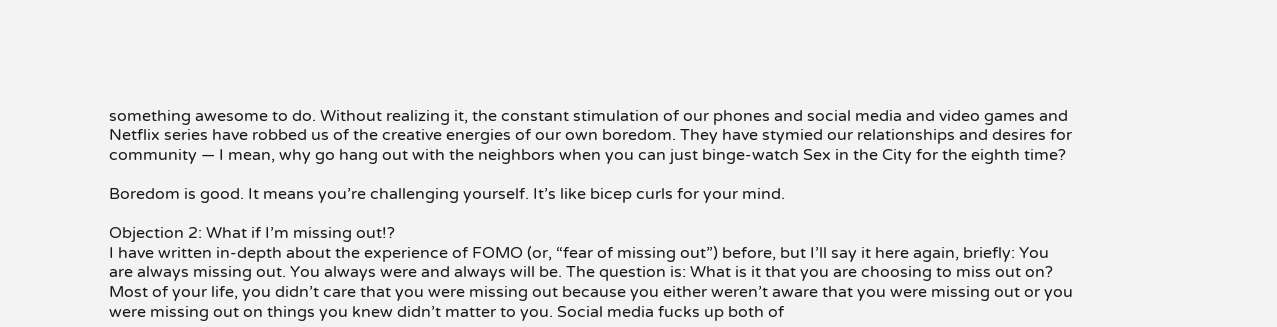something awesome to do. Without realizing it, the constant stimulation of our phones and social media and video games and Netflix series have robbed us of the creative energies of our own boredom. They have stymied our relationships and desires for community — I mean, why go hang out with the neighbors when you can just binge-watch Sex in the City for the eighth time?

Boredom is good. It means you’re challenging yourself. It’s like bicep curls for your mind.

Objection 2: What if I’m missing out!?
I have written in-depth about the experience of FOMO (or, “fear of missing out”) before, but I’ll say it here again, briefly: You are always missing out. You always were and always will be. The question is: What is it that you are choosing to miss out on?
Most of your life, you didn’t care that you were missing out because you either weren’t aware that you were missing out or you were missing out on things you knew didn’t matter to you. Social media fucks up both of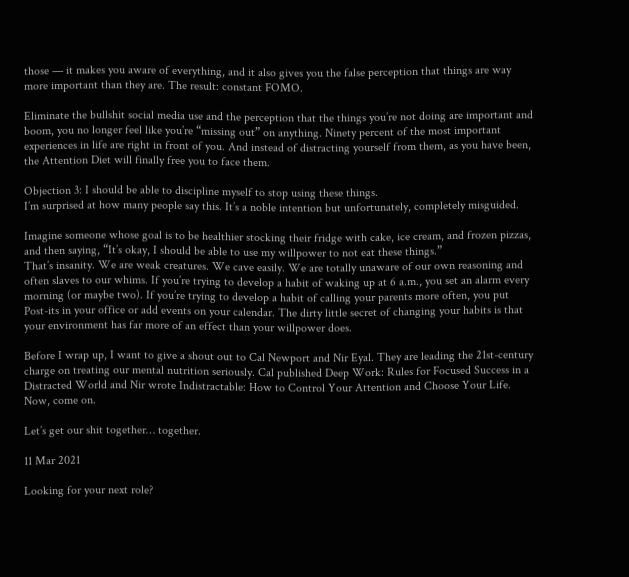those — it makes you aware of everything, and it also gives you the false perception that things are way more important than they are. The result: constant FOMO.

Eliminate the bullshit social media use and the perception that the things you’re not doing are important and boom, you no longer feel like you’re “missing out” on anything. Ninety percent of the most important experiences in life are right in front of you. And instead of distracting yourself from them, as you have been, the Attention Diet will finally free you to face them.

Objection 3: I should be able to discipline myself to stop using these things.
I’m surprised at how many people say this. It’s a noble intention but unfortunately, completely misguided.

Imagine someone whose goal is to be healthier stocking their fridge with cake, ice cream, and frozen pizzas, and then saying, “It’s okay, I should be able to use my willpower to not eat these things.”
That’s insanity. We are weak creatures. We cave easily. We are totally unaware of our own reasoning and often slaves to our whims. If you’re trying to develop a habit of waking up at 6 a.m., you set an alarm every morning (or maybe two). If you’re trying to develop a habit of calling your parents more often, you put Post-its in your office or add events on your calendar. The dirty little secret of changing your habits is that your environment has far more of an effect than your willpower does.

Before I wrap up, I want to give a shout out to Cal Newport and Nir Eyal. They are leading the 21st-century charge on treating our mental nutrition seriously. Cal published Deep Work: Rules for Focused Success in a Distracted World and Nir wrote Indistractable: How to Control Your Attention and Choose Your Life.
Now, come on.

Let’s get our shit together… together.

11 Mar 2021

Looking for your next role?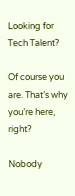Looking for Tech Talent?

Of course you are. That’s why you’re here, right?

Nobody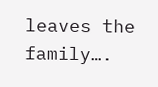leaves the family….